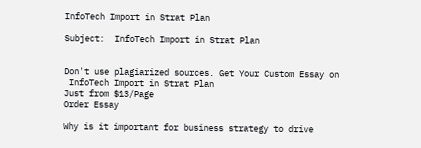InfoTech Import in Strat Plan

Subject:  InfoTech Import in Strat Plan


Don't use plagiarized sources. Get Your Custom Essay on
 InfoTech Import in Strat Plan
Just from $13/Page
Order Essay

Why is it important for business strategy to drive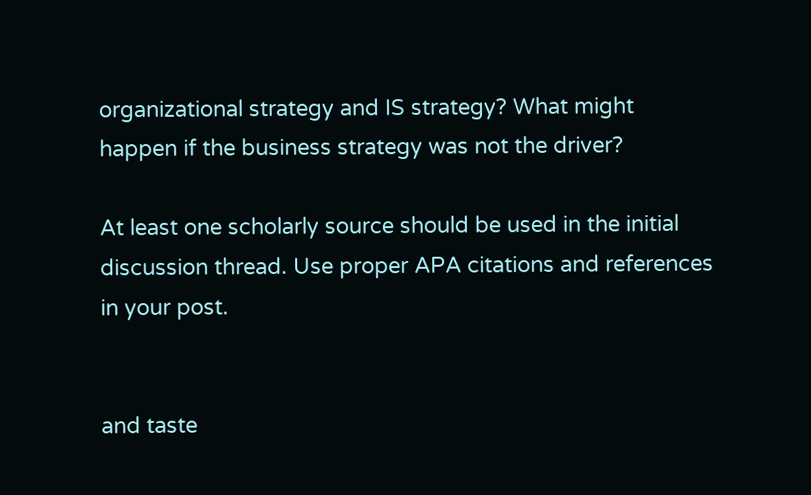organizational strategy and IS strategy? What might happen if the business strategy was not the driver?

At least one scholarly source should be used in the initial discussion thread. Use proper APA citations and references in your post.


and taste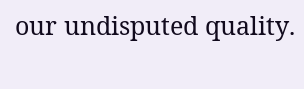our undisputed quality.